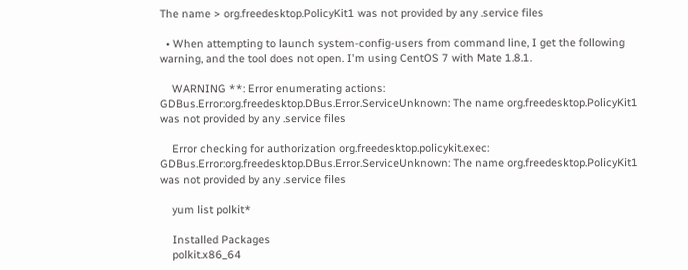The name > org.freedesktop.PolicyKit1 was not provided by any .service files

  • When attempting to launch system-config-users from command line, I get the following warning, and the tool does not open. I'm using CentOS 7 with Mate 1.8.1.

    WARNING **: Error enumerating actions: GDBus.Error:org.freedesktop.DBus.Error.ServiceUnknown: The name org.freedesktop.PolicyKit1 was not provided by any .service files

    Error checking for authorization org.freedesktop.policykit.exec: GDBus.Error:org.freedesktop.DBus.Error.ServiceUnknown: The name org.freedesktop.PolicyKit1 was not provided by any .service files

    yum list polkit*

    Installed Packages
    polkit.x86_64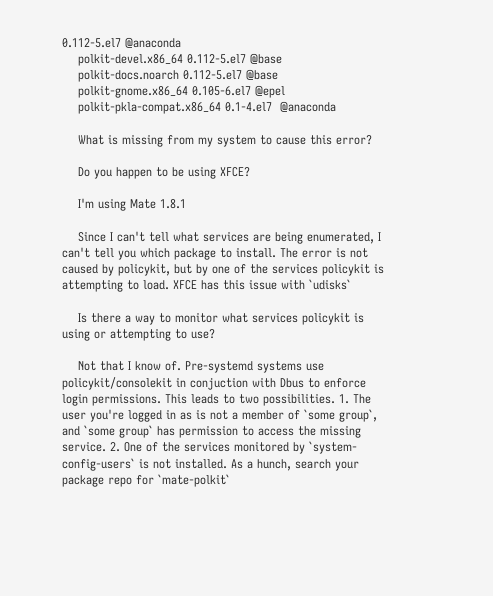0.112-5.el7 @anaconda
    polkit-devel.x86_64 0.112-5.el7 @base
    polkit-docs.noarch 0.112-5.el7 @base
    polkit-gnome.x86_64 0.105-6.el7 @epel
    polkit-pkla-compat.x86_64 0.1-4.el7  @anaconda

    What is missing from my system to cause this error?

    Do you happen to be using XFCE?

    I'm using Mate 1.8.1

    Since I can't tell what services are being enumerated, I can't tell you which package to install. The error is not caused by policykit, but by one of the services policykit is attempting to load. XFCE has this issue with `udisks`

    Is there a way to monitor what services policykit is using or attempting to use?

    Not that I know of. Pre-systemd systems use policykit/consolekit in conjuction with Dbus to enforce login permissions. This leads to two possibilities. 1. The user you're logged in as is not a member of `some group`, and `some group` has permission to access the missing service. 2. One of the services monitored by `system-config-users` is not installed. As a hunch, search your package repo for `mate-polkit`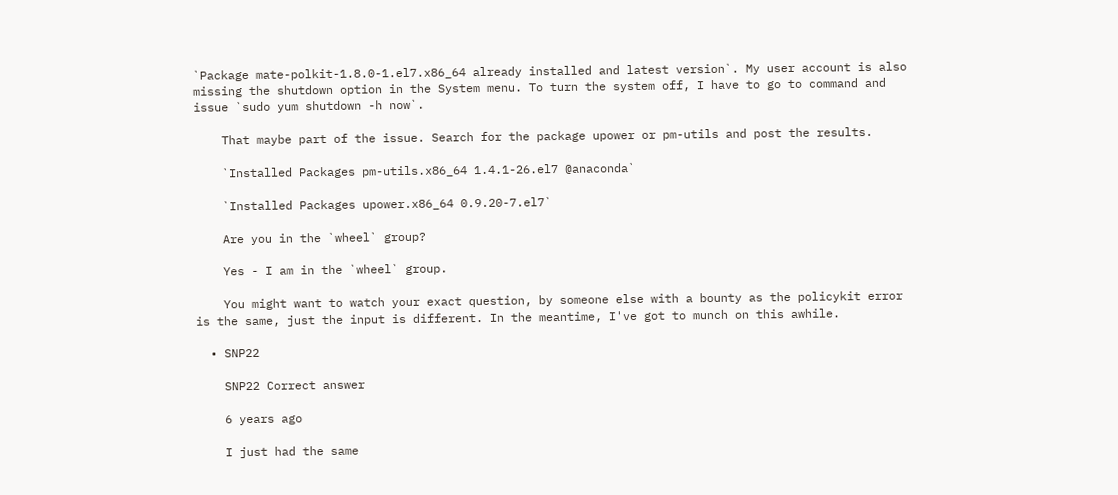`Package mate-polkit-1.8.0-1.el7.x86_64 already installed and latest version`. My user account is also missing the shutdown option in the System menu. To turn the system off, I have to go to command and issue `sudo yum shutdown -h now`.

    That maybe part of the issue. Search for the package upower or pm-utils and post the results.

    `Installed Packages pm-utils.x86_64 1.4.1-26.el7 @anaconda`

    `Installed Packages upower.x86_64 0.9.20-7.el7`

    Are you in the `wheel` group?

    Yes - I am in the `wheel` group.

    You might want to watch your exact question, by someone else with a bounty as the policykit error is the same, just the input is different. In the meantime, I've got to munch on this awhile.

  • SNP22

    SNP22 Correct answer

    6 years ago

    I just had the same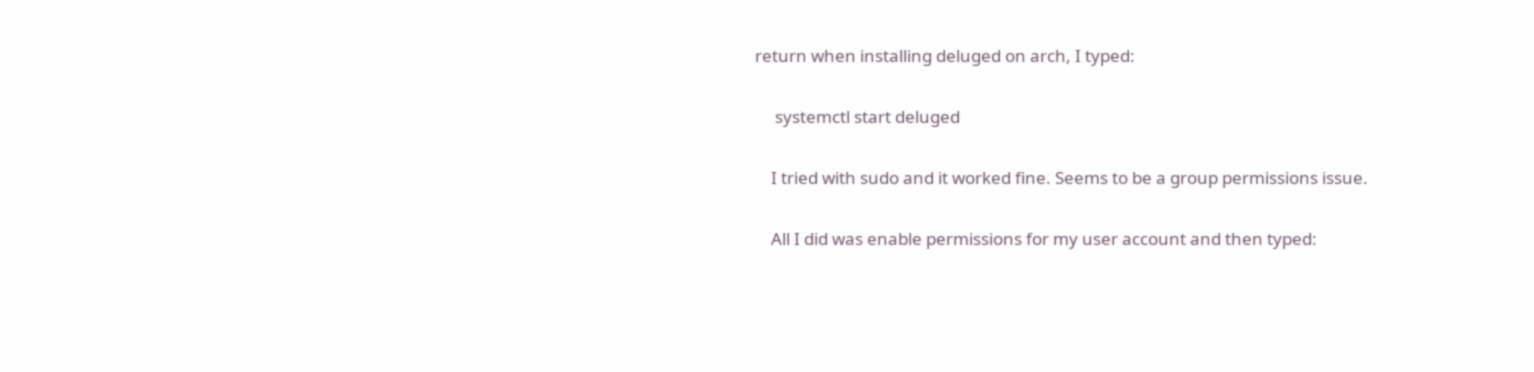return when installing deluged on arch, I typed:

     systemctl start deluged

    I tried with sudo and it worked fine. Seems to be a group permissions issue.

    All I did was enable permissions for my user account and then typed: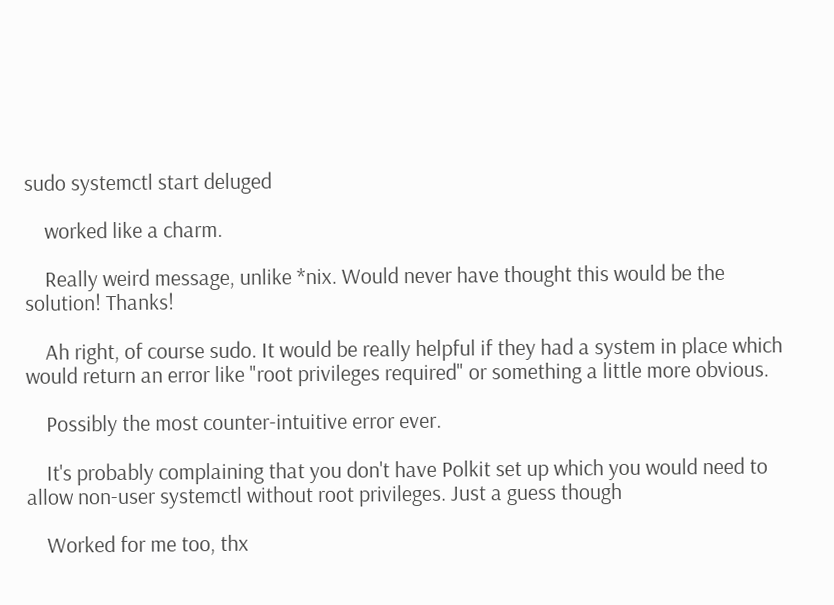sudo systemctl start deluged

    worked like a charm.

    Really weird message, unlike *nix. Would never have thought this would be the solution! Thanks!

    Ah right, of course sudo. It would be really helpful if they had a system in place which would return an error like "root privileges required" or something a little more obvious.

    Possibly the most counter-intuitive error ever.

    It's probably complaining that you don't have Polkit set up which you would need to allow non-user systemctl without root privileges. Just a guess though

    Worked for me too, thx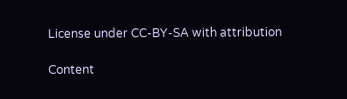License under CC-BY-SA with attribution

Content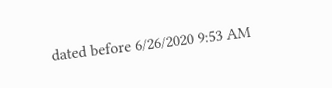dated before 6/26/2020 9:53 AM